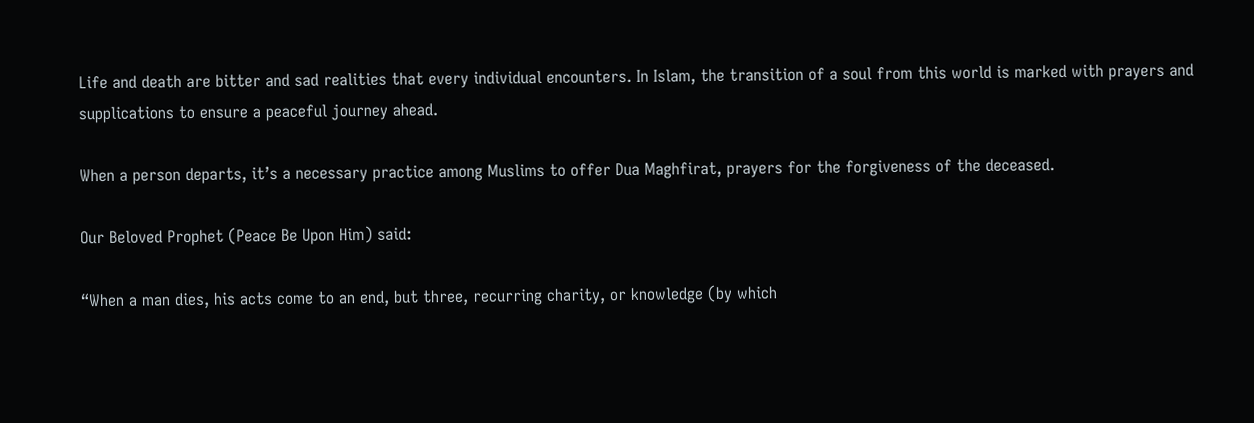Life and death are bitter and sad realities that every individual encounters. In Islam, the transition of a soul from this world is marked with prayers and supplications to ensure a peaceful journey ahead.

When a person departs, it’s a necessary practice among Muslims to offer Dua Maghfirat, prayers for the forgiveness of the deceased.

Our Beloved Prophet (Peace Be Upon Him) said:

“When a man dies, his acts come to an end, but three, recurring charity, or knowledge (by which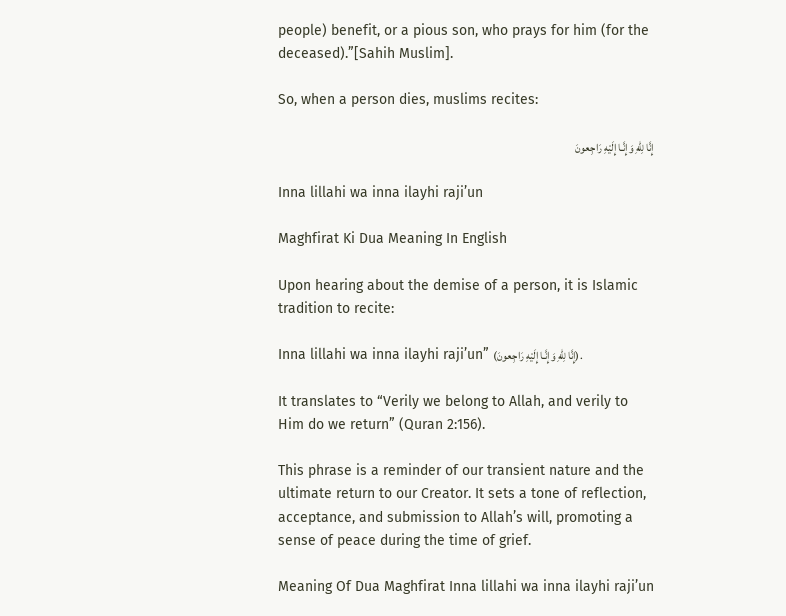people) benefit, or a pious son, who prays for him (for the deceased).”[Sahih Muslim].

So, when a person dies, muslims recites:

إِنَّا لِلّهِ وَإِنَّـا إِلَيْهِ رَاجِعونَ

Inna lillahi wa inna ilayhi raji’un

Maghfirat Ki Dua Meaning In English

Upon hearing about the demise of a person, it is Islamic tradition to recite:

Inna lillahi wa inna ilayhi raji’un” (إِنَّا لِلّهِ وَإِنَّـا إِلَيْهِ رَاجِعونَ).

It translates to “Verily we belong to Allah, and verily to Him do we return” (Quran 2:156).

This phrase is a reminder of our transient nature and the ultimate return to our Creator. It sets a tone of reflection, acceptance, and submission to Allah’s will, promoting a sense of peace during the time of grief.

Meaning Of Dua Maghfirat Inna lillahi wa inna ilayhi raji’un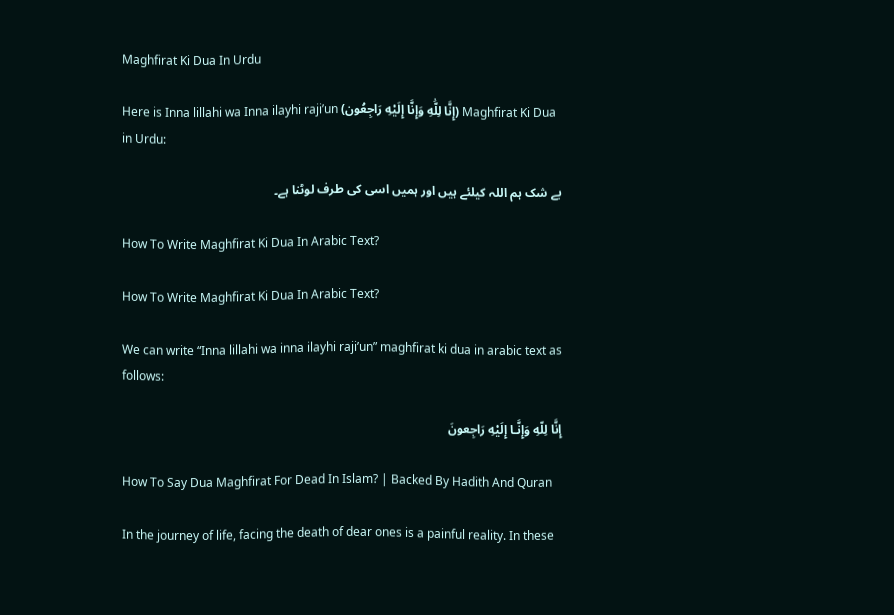Maghfirat Ki Dua In Urdu

Here is Inna lillahi wa Inna ilayhi raji’un (إِنَّا لِلَّٰهِ وَإِنَّا إِلَيْهِ رَاجِعُون) Maghfirat Ki Dua in Urdu:

بے شک ہم اللہ کیلئے ہیں اور ہمیں اسی کی طرف لوٹنا ہے۔

How To Write Maghfirat Ki Dua In Arabic Text?

How To Write Maghfirat Ki Dua In Arabic Text?

We can write “Inna lillahi wa inna ilayhi raji’un” maghfirat ki dua in arabic text as follows:

إِنَّا لِلّهِ وَإِنَّـا إِلَيْهِ رَاجِعونَ

How To Say Dua Maghfirat For Dead In Islam? | Backed By Hadith And Quran

In the journey of life, facing the death of dear ones is a painful reality. In these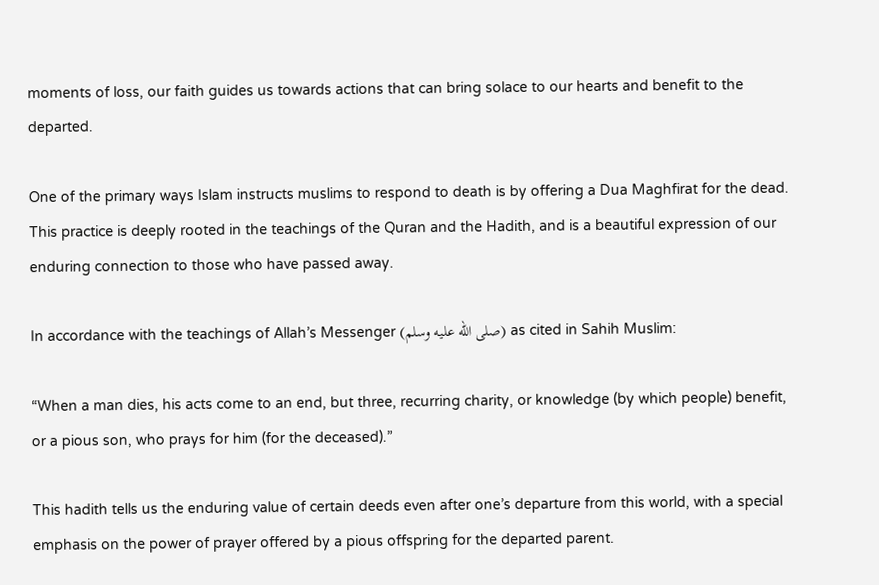moments of loss, our faith guides us towards actions that can bring solace to our hearts and benefit to the departed.

One of the primary ways Islam instructs muslims to respond to death is by offering a Dua Maghfirat for the dead. This practice is deeply rooted in the teachings of the Quran and the Hadith, and is a beautiful expression of our enduring connection to those who have passed away.

In accordance with the teachings of Allah’s Messenger (صلى الله عليه وسلم) as cited in Sahih Muslim:

“When a man dies, his acts come to an end, but three, recurring charity, or knowledge (by which people) benefit, or a pious son, who prays for him (for the deceased).”

This hadith tells us the enduring value of certain deeds even after one’s departure from this world, with a special emphasis on the power of prayer offered by a pious offspring for the departed parent.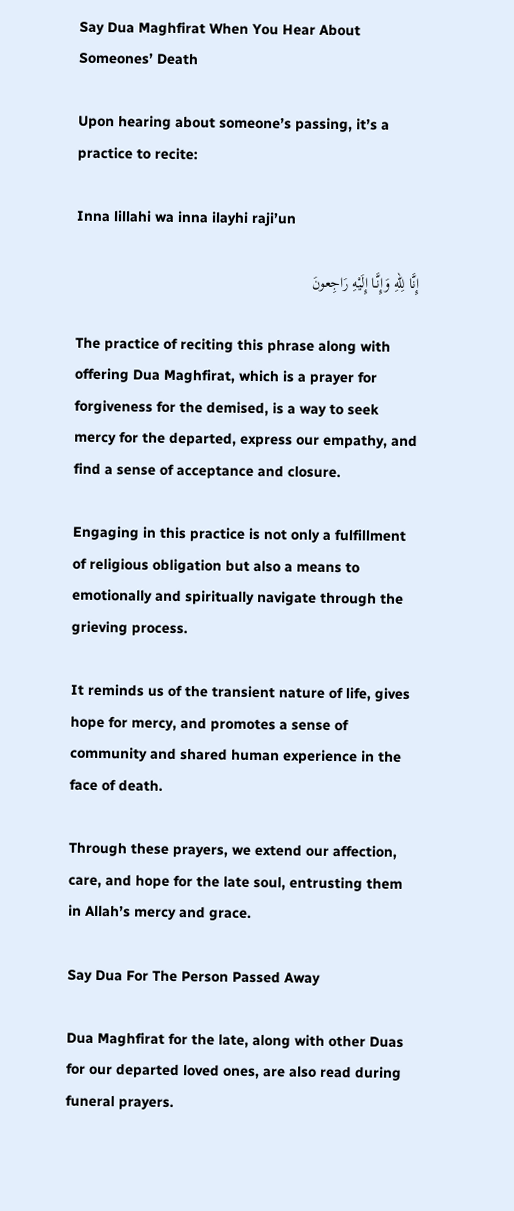Say Dua Maghfirat When You Hear About Someones’ Death

Upon hearing about someone’s passing, it’s a practice to recite:

Inna lillahi wa inna ilayhi raji’un

إِنَّا لِلّهِ وَإِنَّـا إِلَيْهِ رَاجِعونَ

The practice of reciting this phrase along with offering Dua Maghfirat, which is a prayer for forgiveness for the demised, is a way to seek mercy for the departed, express our empathy, and find a sense of acceptance and closure.

Engaging in this practice is not only a fulfillment of religious obligation but also a means to emotionally and spiritually navigate through the grieving process.

It reminds us of the transient nature of life, gives hope for mercy, and promotes a sense of community and shared human experience in the face of death.

Through these prayers, we extend our affection, care, and hope for the late soul, entrusting them in Allah’s mercy and grace.

Say Dua For The Person Passed Away

Dua Maghfirat for the late, along with other Duas for our departed loved ones, are also read during funeral prayers.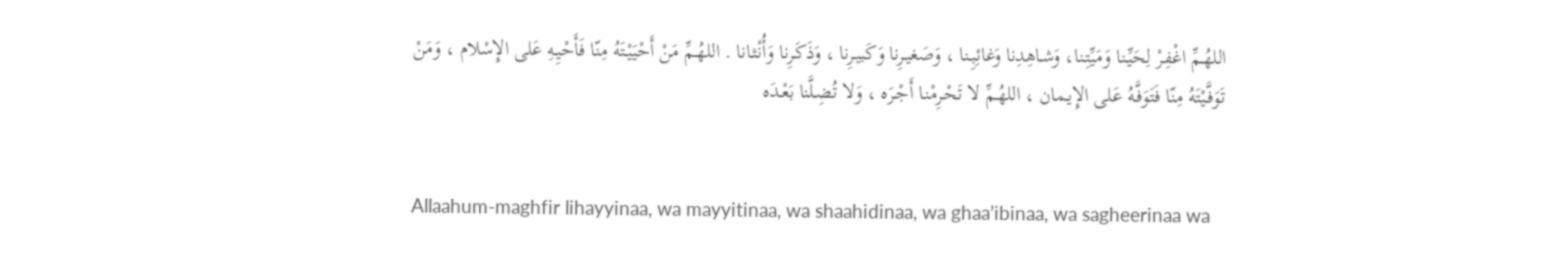اللهُـمِّ اغْفِـرْ لِحَيِّـنا وَمَيِّتِـنا، وَشـاهِدِنا وَغائِبِـنا ، وَصَغيـرِنا وَكَبيـرِنا ، وَذَكَـرِنا وَأُنْثـانا . اللهُـمِّ مَنْ أَحْيَيْـتَهُ مِنّا فَأَحْيِـهِ عَلى الإِسْلام ، وَمَنْ تَوَفَّـيْتَهُ مِنّا فَتَوَفَّـهُ عَلى الإِيـمان ، اللهُـمِّ لا تَحْـرِمْنـا أَجْـرَه ، وَلا تُضِـلَّنا بَعْـدَه


Allaahum-maghfir lihayyinaa, wa mayyitinaa, wa shaahidinaa, wa ghaa’ibinaa, wa sagheerinaa wa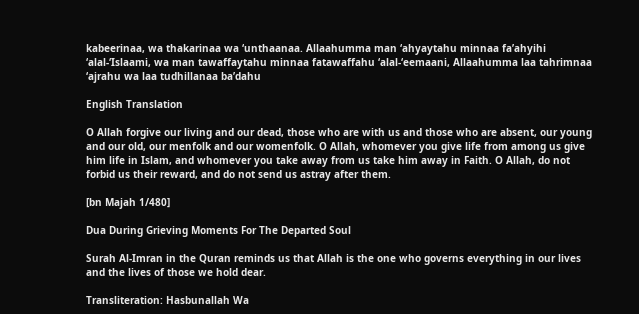kabeerinaa, wa thakarinaa wa ‘unthaanaa. Allaahumma man ‘ahyaytahu minnaa fa’ahyihi ‘alal-‘Islaami, wa man tawaffaytahu minnaa fatawaffahu ‘alal-‘eemaani, Allaahumma laa tahrimnaa ‘ajrahu wa laa tudhillanaa ba’dahu

English Translation

O Allah forgive our living and our dead, those who are with us and those who are absent, our young and our old, our menfolk and our womenfolk. O Allah, whomever you give life from among us give him life in Islam, and whomever you take away from us take him away in Faith. O Allah, do not forbid us their reward, and do not send us astray after them.

[bn Majah 1/480]

Dua During Grieving Moments For The Departed Soul

Surah Al-Imran in the Quran reminds us that Allah is the one who governs everything in our lives and the lives of those we hold dear.

Transliteration: Hasbunallah Wa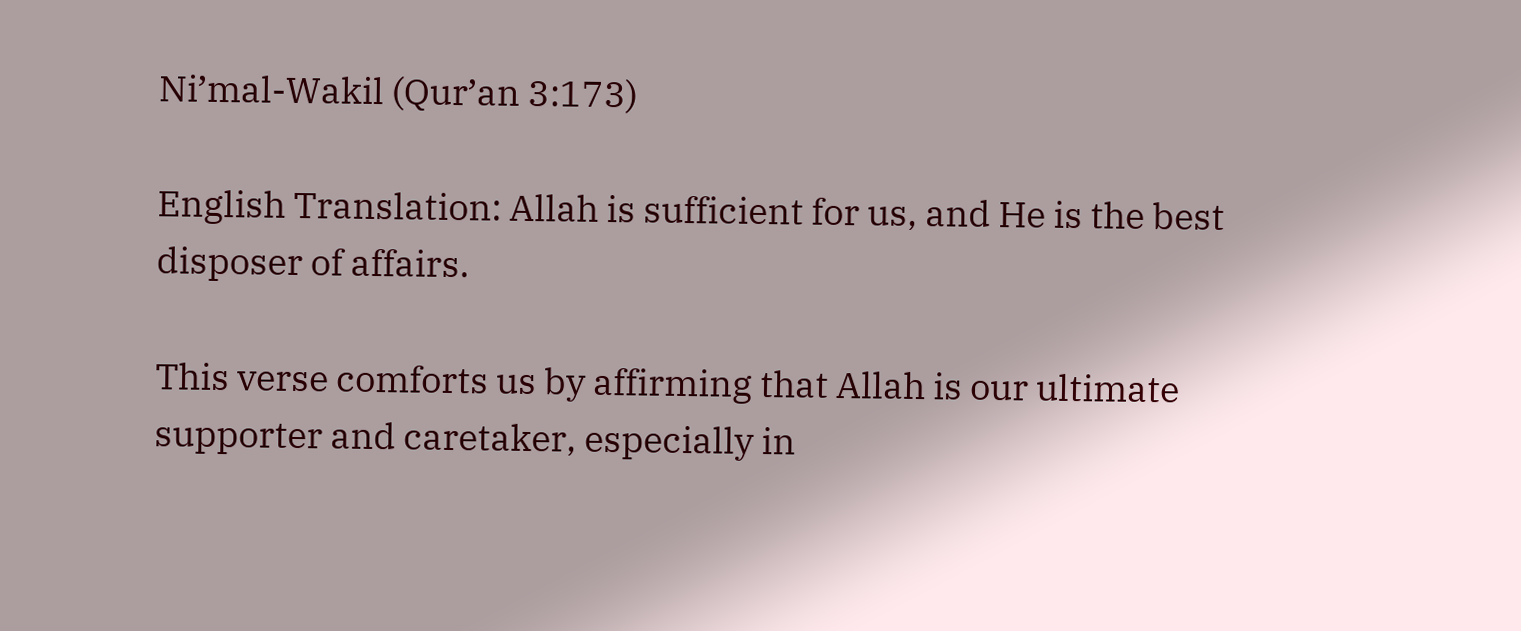Ni’mal-Wakil (Qur’an 3:173)

English Translation: Allah is sufficient for us, and He is the best disposer of affairs.

This verse comforts us by affirming that Allah is our ultimate supporter and caretaker, especially in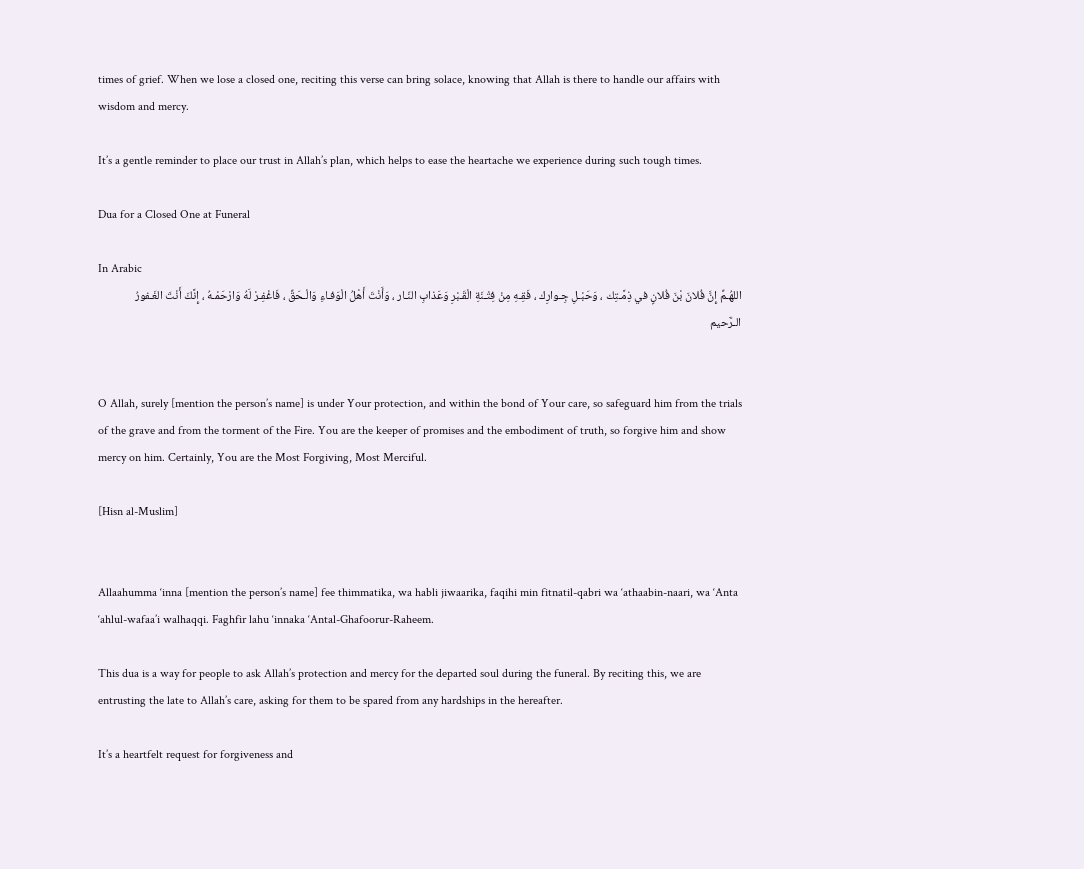times of grief. When we lose a closed one, reciting this verse can bring solace, knowing that Allah is there to handle our affairs with wisdom and mercy.

It’s a gentle reminder to place our trust in Allah’s plan, which helps to ease the heartache we experience during such tough times.

Dua for a Closed One at Funeral

In Arabic
اللهُـمِّ إِنَّ فُلانَ بْنَ فُلانٍ في ذِمَّـتِك ، وَحَبْـلِ جِـوارِك ، فَقِـهِ مِنْ فِتْـنَةِ الْقَـبْرِ وَعَذابِ النّـار ، وَأَنْتَ أَهْلُ الْوَفـاءِ وَالْـحَقِّ ، فَاغْفِـرْ لَهُ وَارْحَمْـهُ ، إِنَّكَ أَنْتَ الغَـفورُ الـرَّحيم


O Allah, surely [mention the person’s name] is under Your protection, and within the bond of Your care, so safeguard him from the trials of the grave and from the torment of the Fire. You are the keeper of promises and the embodiment of truth, so forgive him and show mercy on him. Certainly, You are the Most Forgiving, Most Merciful.

[Hisn al-Muslim]


Allaahumma ‘inna [mention the person’s name] fee thimmatika, wa habli jiwaarika, faqihi min fitnatil-qabri wa ‘athaabin-naari, wa ‘Anta ‘ahlul-wafaa’i walhaqqi. Faghfir lahu ‘innaka ‘Antal-Ghafoorur-Raheem.

This dua is a way for people to ask Allah’s protection and mercy for the departed soul during the funeral. By reciting this, we are entrusting the late to Allah’s care, asking for them to be spared from any hardships in the hereafter.

It’s a heartfelt request for forgiveness and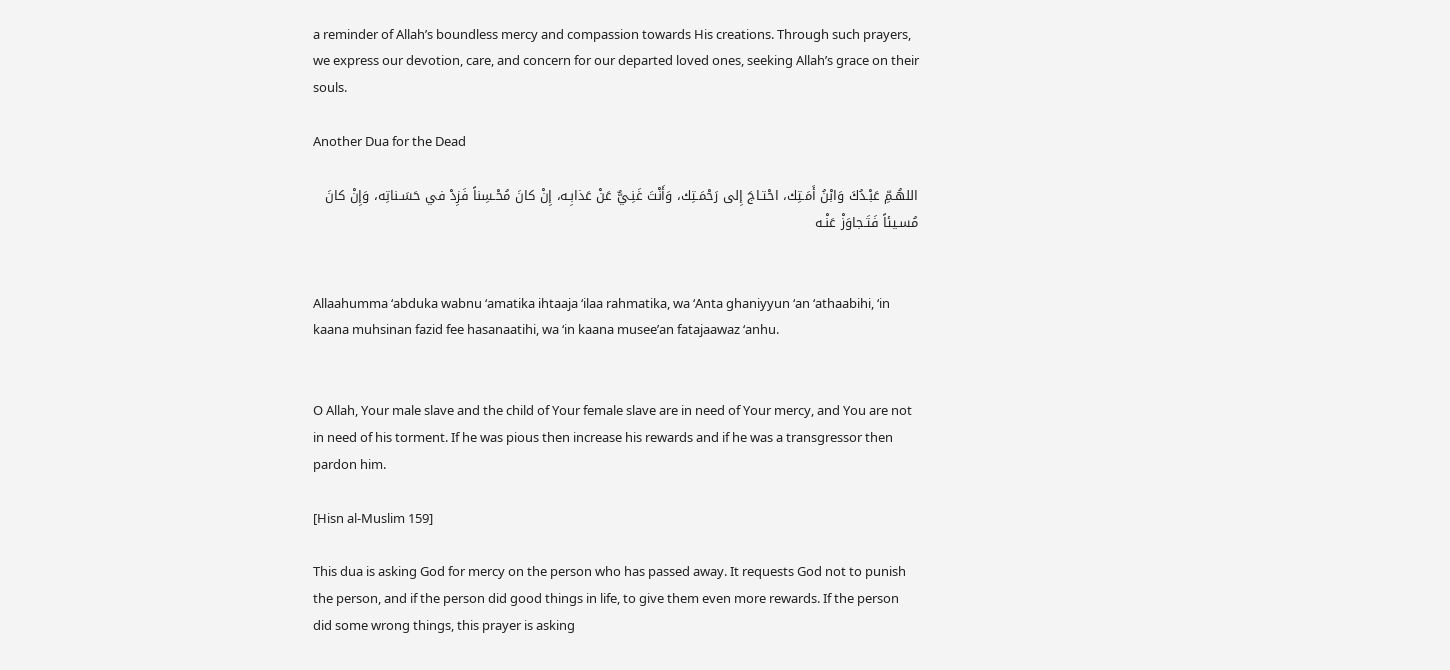a reminder of Allah’s boundless mercy and compassion towards His creations. Through such prayers, we express our devotion, care, and concern for our departed loved ones, seeking Allah’s grace on their souls.

Another Dua for the Dead

اللهُـمِّ عَبْـدُكَ وَابْنُ أَمَـتِك، احْتـاجَ إِلى رَحْمَـتِك، وَأَنْتَ غَنِـيٌّ عَنْ عَذابِـه، إِنْ كانَ مُحْـسِناً فَزِدْ في حَسَـناتِه، وَإِنْ كانَ مُسـيئاً فَتَـجاوَزْ عَنْـه


Allaahumma ‘abduka wabnu ‘amatika ihtaaja ‘ilaa rahmatika, wa ‘Anta ghaniyyun ‘an ‘athaabihi, ‘in kaana muhsinan fazid fee hasanaatihi, wa ‘in kaana musee’an fatajaawaz ‘anhu.


O Allah, Your male slave and the child of Your female slave are in need of Your mercy, and You are not in need of his torment. If he was pious then increase his rewards and if he was a transgressor then pardon him.

[Hisn al-Muslim 159]

This dua is asking God for mercy on the person who has passed away. It requests God not to punish the person, and if the person did good things in life, to give them even more rewards. If the person did some wrong things, this prayer is asking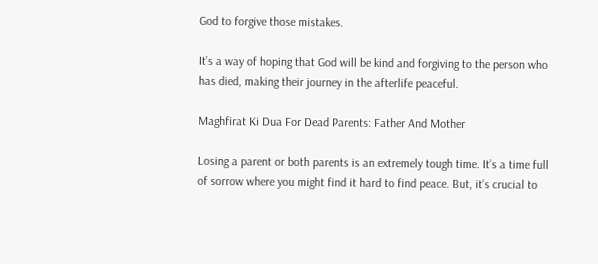God to forgive those mistakes.

It’s a way of hoping that God will be kind and forgiving to the person who has died, making their journey in the afterlife peaceful.

Maghfirat Ki Dua For Dead Parents: Father And Mother

Losing a parent or both parents is an extremely tough time. It’s a time full of sorrow where you might find it hard to find peace. But, it’s crucial to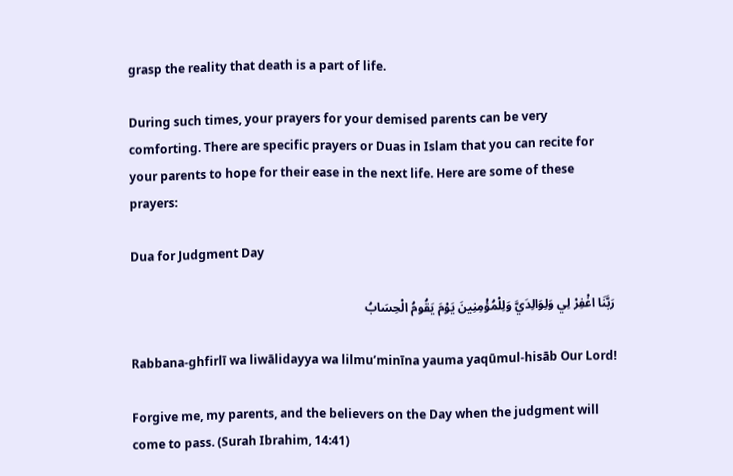grasp the reality that death is a part of life.

During such times, your prayers for your demised parents can be very comforting. There are specific prayers or Duas in Islam that you can recite for your parents to hope for their ease in the next life. Here are some of these prayers:

Dua for Judgment Day

رَبَّنَا اغْفِرْ لِي وَلِوَالِدَيَّ وَلِلْمُؤْمِنِينَ يَوْمَ يَقُومُ الْحِسَابُ

Rabbana-ghfirlī wa liwālidayya wa lilmu’minīna yauma yaqūmul-hisāb Our Lord!

Forgive me, my parents, and the believers on the Day when the judgment will come to pass. (Surah Ibrahim, 14:41)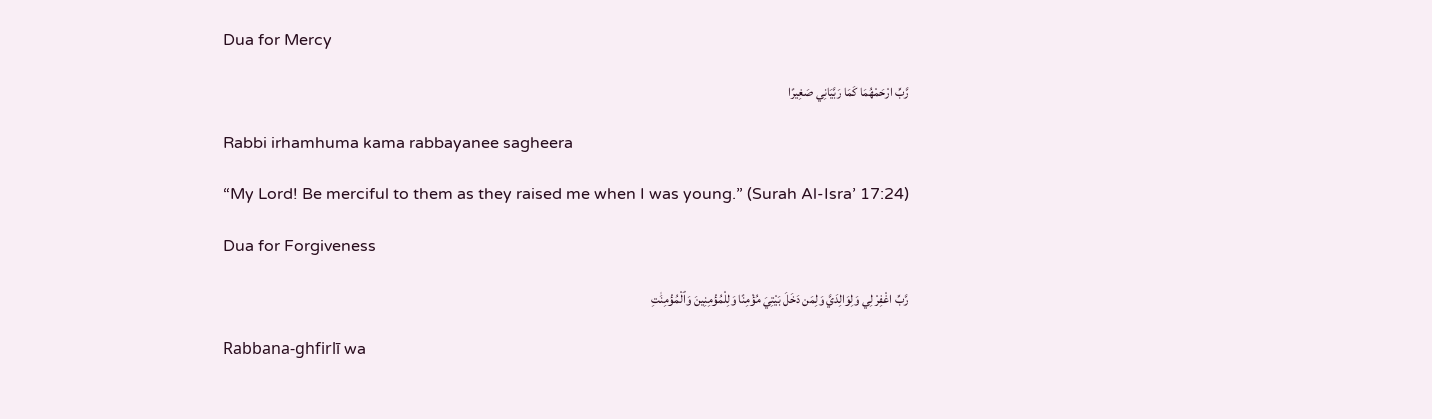Dua for Mercy

رَّبِّ ارْحَمْهُمَا كَمَا رَبَّيَانِي صَغِيرًا

Rabbi irhamhuma kama rabbayanee sagheera

“My Lord! Be merciful to them as they raised me when I was young.” (Surah Al-Isra’ 17:24)

Dua for Forgiveness

رَّبِّ اغْفِرْ لِي وَلِوَالِدَيَّ وَلِمَن دَخَلَ بَيْتِيَ مُؤْمِنًا وَلِلْمُؤْمِنِينَ وَٱلْمُؤْمِنَٰتِ

Rabbana-ghfirlī wa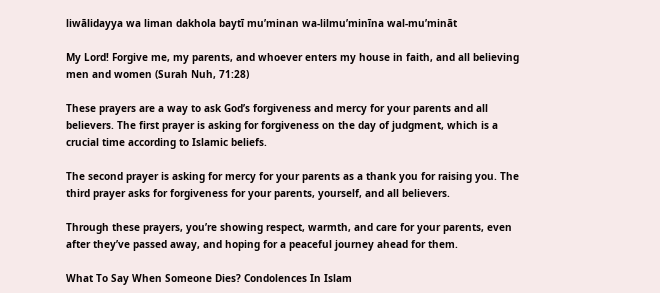liwālidayya wa liman dakhola baytī mu’minan wa-lilmu’minīna wal-mu’mināt

My Lord! Forgive me, my parents, and whoever enters my house in faith, and all believing men and women (Surah Nuh, 71:28)

These prayers are a way to ask God’s forgiveness and mercy for your parents and all believers. The first prayer is asking for forgiveness on the day of judgment, which is a crucial time according to Islamic beliefs.

The second prayer is asking for mercy for your parents as a thank you for raising you. The third prayer asks for forgiveness for your parents, yourself, and all believers.

Through these prayers, you’re showing respect, warmth, and care for your parents, even after they’ve passed away, and hoping for a peaceful journey ahead for them.

What To Say When Someone Dies? Condolences In Islam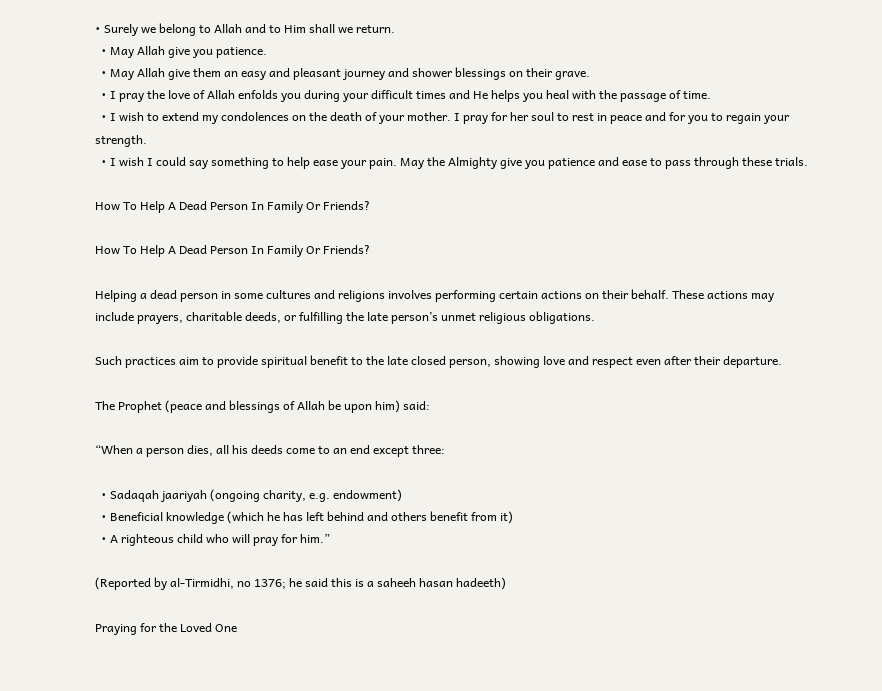• Surely we belong to Allah and to Him shall we return.
  • May Allah give you patience.
  • May Allah give them an easy and pleasant journey and shower blessings on their grave.
  • I pray the love of Allah enfolds you during your difficult times and He helps you heal with the passage of time.
  • I wish to extend my condolences on the death of your mother. I pray for her soul to rest in peace and for you to regain your strength.
  • I wish I could say something to help ease your pain. May the Almighty give you patience and ease to pass through these trials.

How To Help A Dead Person In Family Or Friends?

How To Help A Dead Person In Family Or Friends?

Helping a dead person in some cultures and religions involves performing certain actions on their behalf. These actions may include prayers, charitable deeds, or fulfilling the late person’s unmet religious obligations.

Such practices aim to provide spiritual benefit to the late closed person, showing love and respect even after their departure.

The Prophet (peace and blessings of Allah be upon him) said:

“When a person dies, all his deeds come to an end except three:

  • Sadaqah jaariyah (ongoing charity, e.g. endowment)
  • Beneficial knowledge (which he has left behind and others benefit from it)
  • A righteous child who will pray for him.”

(Reported by al-Tirmidhi, no 1376; he said this is a saheeh hasan hadeeth)

Praying for the Loved One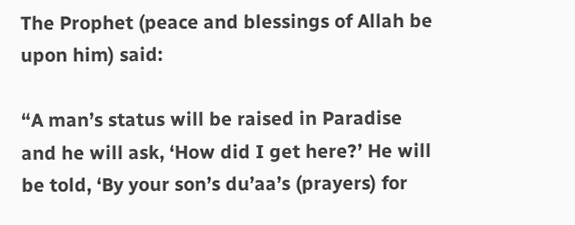The Prophet (peace and blessings of Allah be upon him) said:

“A man’s status will be raised in Paradise and he will ask, ‘How did I get here?’ He will be told, ‘By your son’s du’aa’s (prayers) for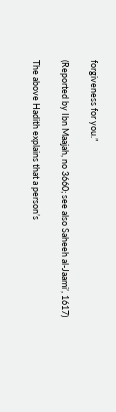forgiveness for you.”

(Reported by Ibn Maajah, no 3660; see also Saheeh al-Jaami’, 1617)

The above Hadith explains that a person’s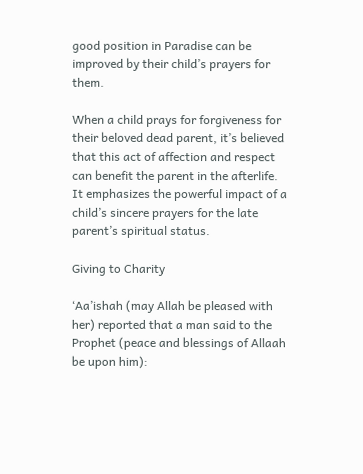good position in Paradise can be improved by their child’s prayers for them.

When a child prays for forgiveness for their beloved dead parent, it’s believed that this act of affection and respect can benefit the parent in the afterlife. It emphasizes the powerful impact of a child’s sincere prayers for the late parent’s spiritual status.

Giving to Charity

‘Aa’ishah (may Allah be pleased with her) reported that a man said to the Prophet (peace and blessings of Allaah be upon him):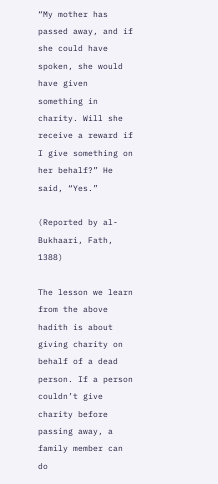“My mother has passed away, and if she could have spoken, she would have given something in charity. Will she receive a reward if I give something on her behalf?” He said, “Yes.”

(Reported by al-Bukhaari, Fath, 1388)

The lesson we learn from the above hadith is about giving charity on behalf of a dead person. If a person couldn’t give charity before passing away, a family member can do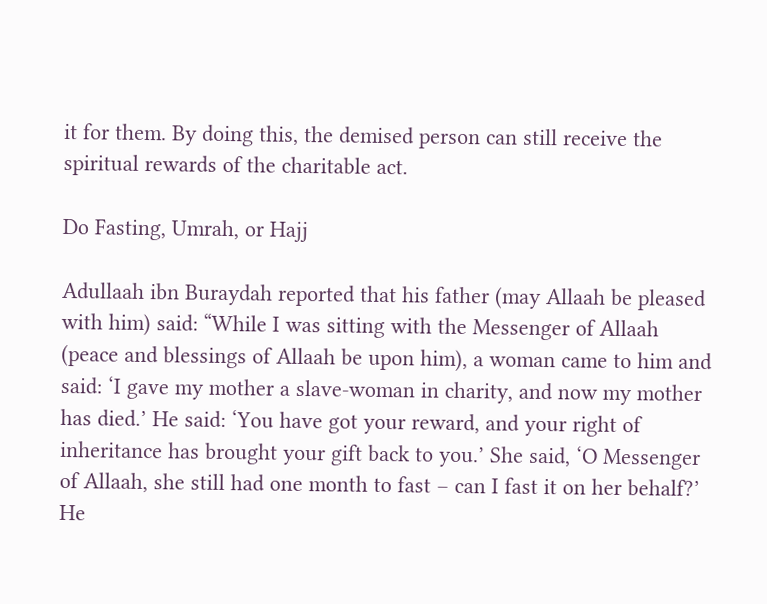it for them. By doing this, the demised person can still receive the spiritual rewards of the charitable act.

Do Fasting, Umrah, or Hajj

Adullaah ibn Buraydah reported that his father (may Allaah be pleased with him) said: “While I was sitting with the Messenger of Allaah (peace and blessings of Allaah be upon him), a woman came to him and said: ‘I gave my mother a slave-woman in charity, and now my mother has died.’ He said: ‘You have got your reward, and your right of inheritance has brought your gift back to you.’ She said, ‘O Messenger of Allaah, she still had one month to fast – can I fast it on her behalf?’ He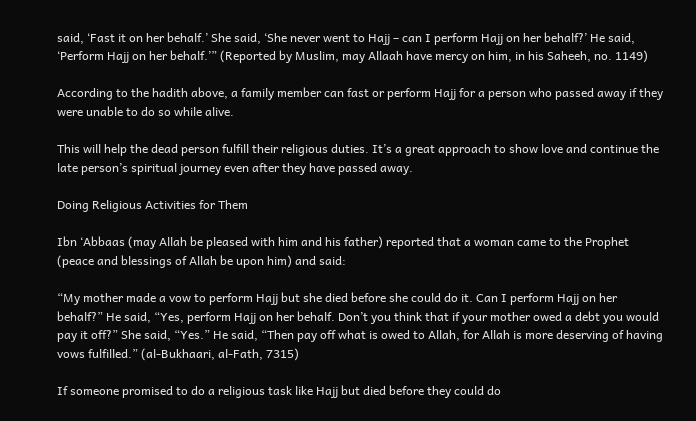said, ‘Fast it on her behalf.’ She said, ‘She never went to Hajj – can I perform Hajj on her behalf?’ He said, ‘Perform Hajj on her behalf.’” (Reported by Muslim, may Allaah have mercy on him, in his Saheeh, no. 1149)

According to the hadith above, a family member can fast or perform Hajj for a person who passed away if they were unable to do so while alive.

This will help the dead person fulfill their religious duties. It’s a great approach to show love and continue the late person’s spiritual journey even after they have passed away.

Doing Religious Activities for Them

Ibn ‘Abbaas (may Allah be pleased with him and his father) reported that a woman came to the Prophet (peace and blessings of Allah be upon him) and said:

“My mother made a vow to perform Hajj but she died before she could do it. Can I perform Hajj on her behalf?” He said, “Yes, perform Hajj on her behalf. Don’t you think that if your mother owed a debt you would pay it off?” She said, “Yes.” He said, “Then pay off what is owed to Allah, for Allah is more deserving of having vows fulfilled.” (al-Bukhaari, al-Fath, 7315)

If someone promised to do a religious task like Hajj but died before they could do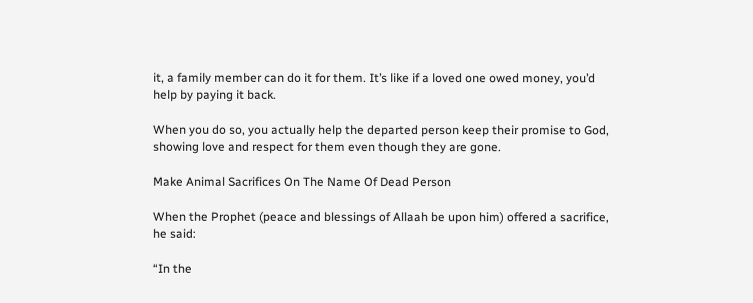it, a family member can do it for them. It’s like if a loved one owed money, you’d help by paying it back.

When you do so, you actually help the departed person keep their promise to God, showing love and respect for them even though they are gone.

Make Animal Sacrifices On The Name Of Dead Person

When the Prophet (peace and blessings of Allaah be upon him) offered a sacrifice, he said:

“In the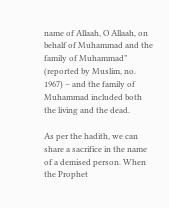name of Allaah, O Allaah, on behalf of Muhammad and the family of Muhammad” (reported by Muslim, no. 1967) – and the family of Muhammad included both the living and the dead.

As per the hadith, we can share a sacrifice in the name of a demised person. When the Prophet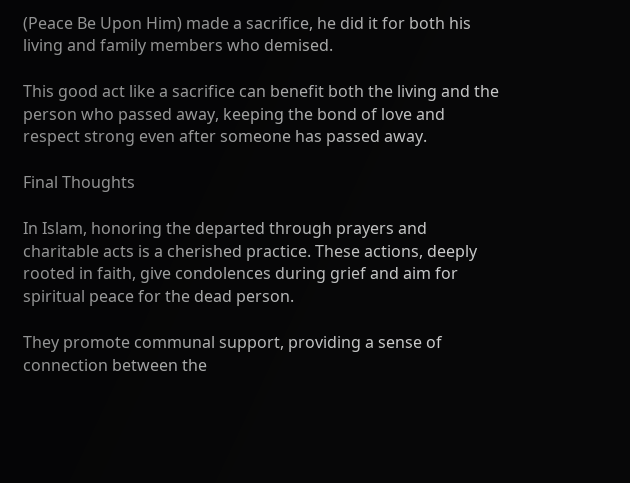(Peace Be Upon Him) made a sacrifice, he did it for both his living and family members who demised.

This good act like a sacrifice can benefit both the living and the person who passed away, keeping the bond of love and respect strong even after someone has passed away.

Final Thoughts

In Islam, honoring the departed through prayers and charitable acts is a cherished practice. These actions, deeply rooted in faith, give condolences during grief and aim for spiritual peace for the dead person.

They promote communal support, providing a sense of connection between the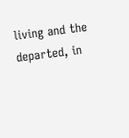living and the departed, in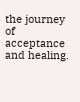the journey of acceptance and healing.